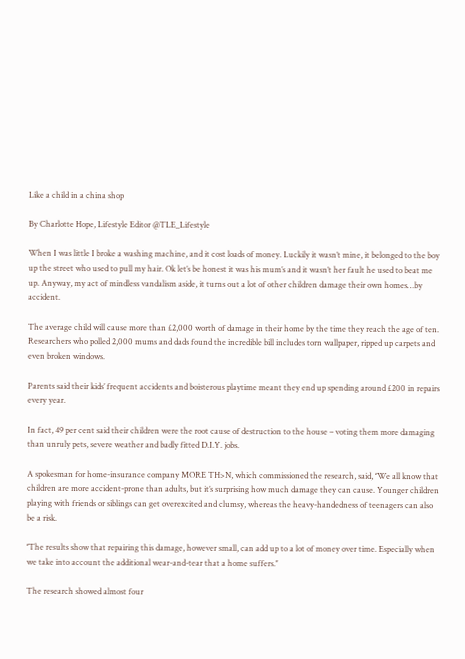Like a child in a china shop

By Charlotte Hope, Lifestyle Editor @TLE_Lifestyle

When I was little I broke a washing machine, and it cost loads of money. Luckily it wasn’t mine, it belonged to the boy up the street who used to pull my hair. Ok let’s be honest it was his mum’s and it wasn’t her fault he used to beat me up. Anyway, my act of mindless vandalism aside, it turns out a lot of other children damage their own homes…by accident.

The average child will cause more than £2,000 worth of damage in their home by the time they reach the age of ten. Researchers who polled 2,000 mums and dads found the incredible bill includes torn wallpaper, ripped up carpets and even broken windows.

Parents said their kids’ frequent accidents and boisterous playtime meant they end up spending around £200 in repairs every year.

In fact, 49 per cent said their children were the root cause of destruction to the house – voting them more damaging than unruly pets, severe weather and badly fitted D.I.Y. jobs.

A spokesman for home-insurance company MORE TH>N, which commissioned the research, said, ‘’We all know that children are more accident-prone than adults, but it’s surprising how much damage they can cause. Younger children playing with friends or siblings can get overexcited and clumsy, whereas the heavy-handedness of teenagers can also be a risk.

‘’The results show that repairing this damage, however small, can add up to a lot of money over time. Especially when we take into account the additional wear-and-tear that a home suffers.’’

The research showed almost four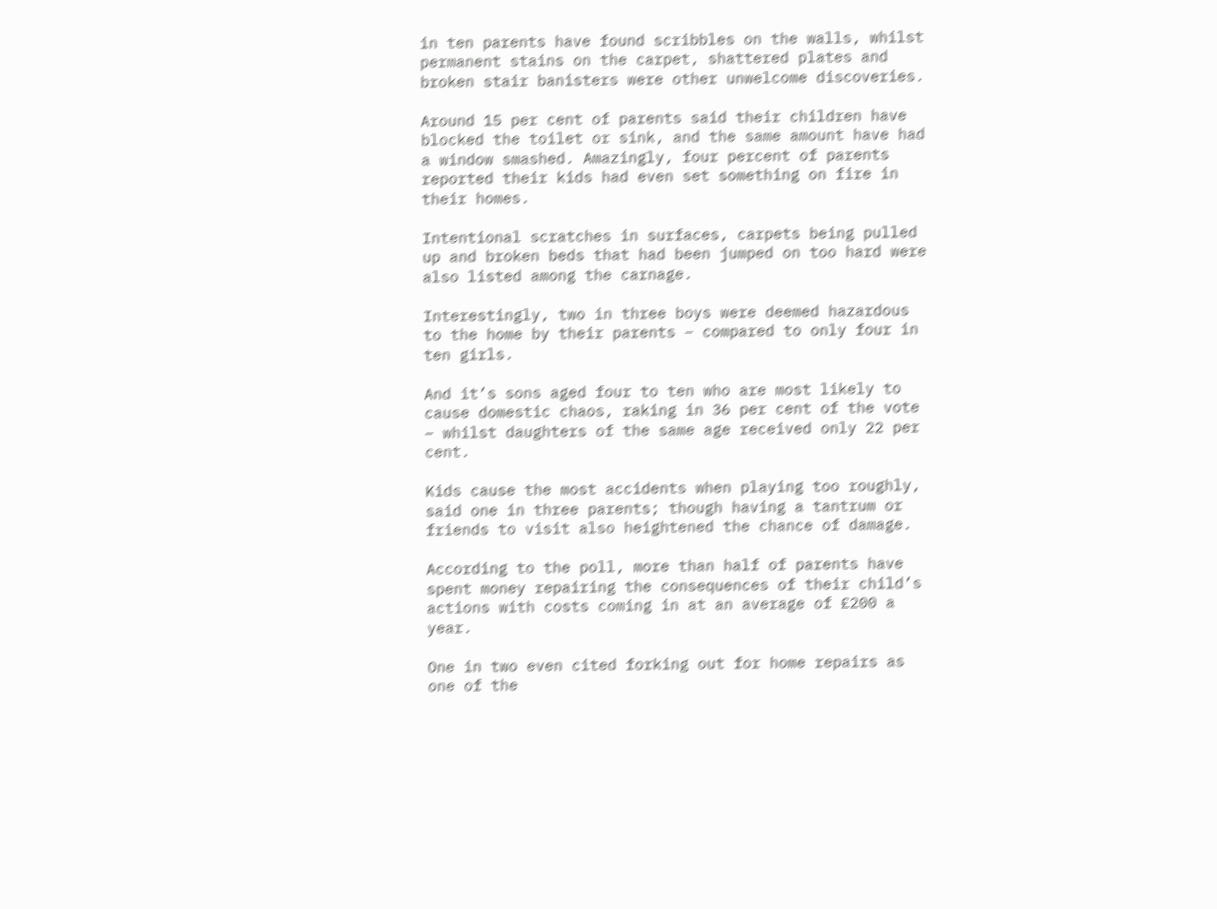in ten parents have found scribbles on the walls, whilst permanent stains on the carpet, shattered plates and broken stair banisters were other unwelcome discoveries.

Around 15 per cent of parents said their children have blocked the toilet or sink, and the same amount have had a window smashed. Amazingly, four percent of parents reported their kids had even set something on fire in their homes.

Intentional scratches in surfaces, carpets being pulled up and broken beds that had been jumped on too hard were also listed among the carnage.

Interestingly, two in three boys were deemed hazardous to the home by their parents – compared to only four in ten girls.

And it’s sons aged four to ten who are most likely to cause domestic chaos, raking in 36 per cent of the vote – whilst daughters of the same age received only 22 per cent.

Kids cause the most accidents when playing too roughly, said one in three parents; though having a tantrum or friends to visit also heightened the chance of damage.

According to the poll, more than half of parents have spent money repairing the consequences of their child’s actions with costs coming in at an average of £200 a year.

One in two even cited forking out for home repairs as one of the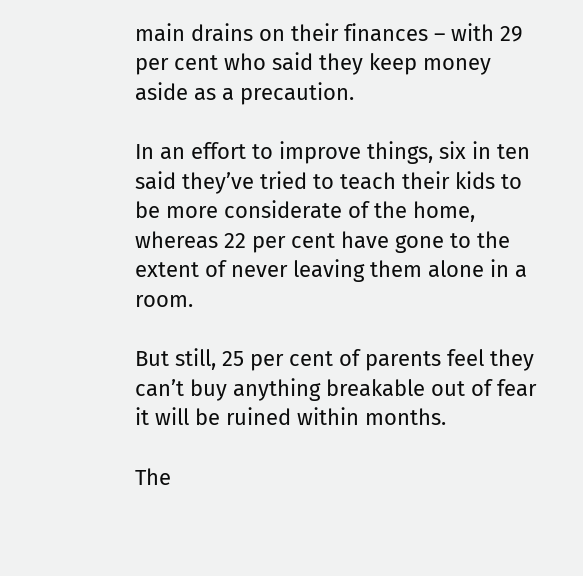main drains on their finances – with 29 per cent who said they keep money aside as a precaution.

In an effort to improve things, six in ten said they’ve tried to teach their kids to be more considerate of the home, whereas 22 per cent have gone to the extent of never leaving them alone in a room.

But still, 25 per cent of parents feel they can’t buy anything breakable out of fear it will be ruined within months.

The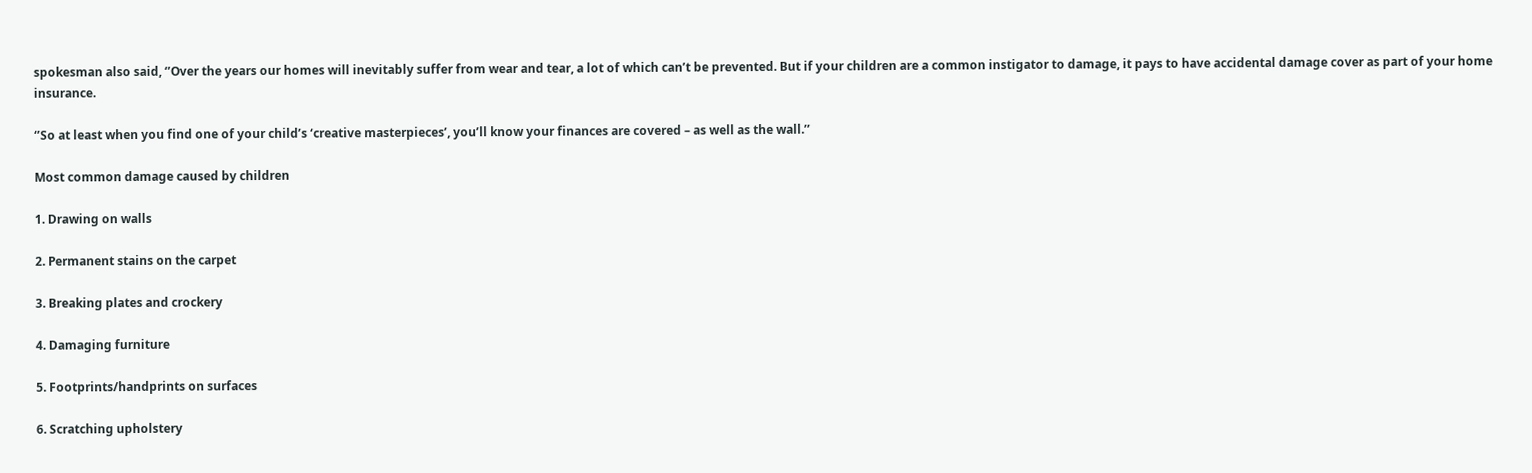spokesman also said, ‘’Over the years our homes will inevitably suffer from wear and tear, a lot of which can’t be prevented. But if your children are a common instigator to damage, it pays to have accidental damage cover as part of your home insurance.

‘’So at least when you find one of your child’s ‘creative masterpieces’, you’ll know your finances are covered – as well as the wall.’’

Most common damage caused by children

1. Drawing on walls

2. Permanent stains on the carpet

3. Breaking plates and crockery

4. Damaging furniture

5. Footprints/handprints on surfaces

6. Scratching upholstery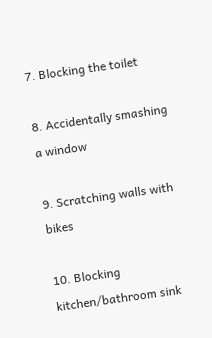7. Blocking the toilet

8. Accidentally smashing a window

9. Scratching walls with bikes

10. Blocking kitchen/bathroom sink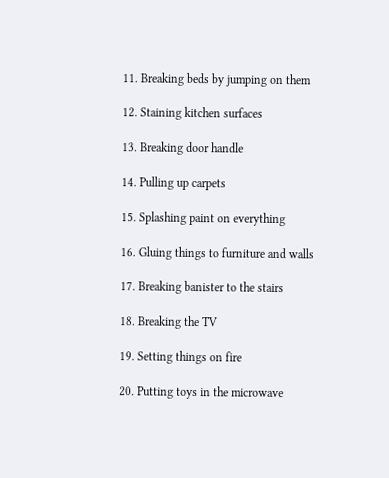11. Breaking beds by jumping on them

12. Staining kitchen surfaces

13. Breaking door handle

14. Pulling up carpets

15. Splashing paint on everything

16. Gluing things to furniture and walls

17. Breaking banister to the stairs

18. Breaking the TV

19. Setting things on fire

20. Putting toys in the microwave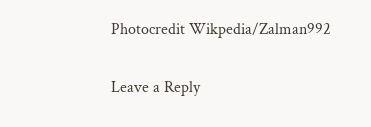Photocredit Wikpedia/Zalman992

Leave a Reply